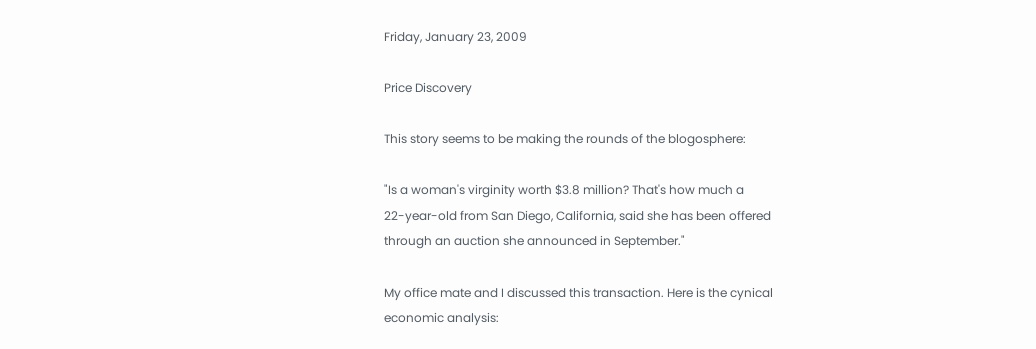Friday, January 23, 2009

Price Discovery

This story seems to be making the rounds of the blogosphere:

"Is a woman's virginity worth $3.8 million? That's how much a
22-year-old from San Diego, California, said she has been offered
through an auction she announced in September."

My office mate and I discussed this transaction. Here is the cynical
economic analysis: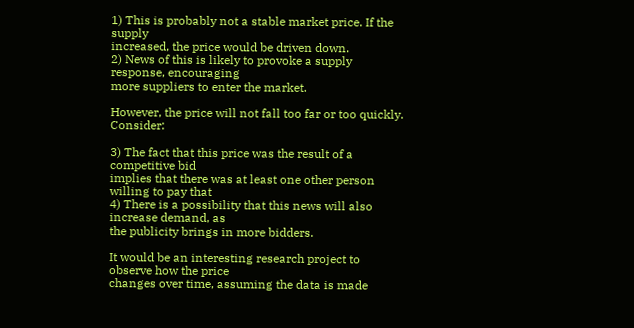1) This is probably not a stable market price. If the supply
increased, the price would be driven down.
2) News of this is likely to provoke a supply response, encouraging
more suppliers to enter the market.

However, the price will not fall too far or too quickly. Consider:

3) The fact that this price was the result of a competitive bid
implies that there was at least one other person willing to pay that
4) There is a possibility that this news will also increase demand, as
the publicity brings in more bidders.

It would be an interesting research project to observe how the price
changes over time, assuming the data is made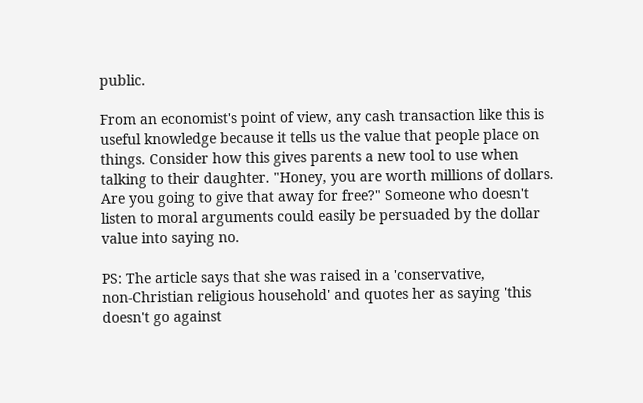public.

From an economist's point of view, any cash transaction like this is
useful knowledge because it tells us the value that people place on
things. Consider how this gives parents a new tool to use when
talking to their daughter. "Honey, you are worth millions of dollars.
Are you going to give that away for free?" Someone who doesn't
listen to moral arguments could easily be persuaded by the dollar
value into saying no.

PS: The article says that she was raised in a 'conservative,
non-Christian religious household' and quotes her as saying 'this
doesn't go against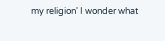my religion' I wonder what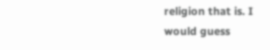religion that is. I
would guess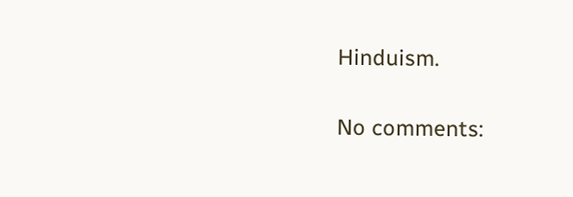Hinduism.

No comments: